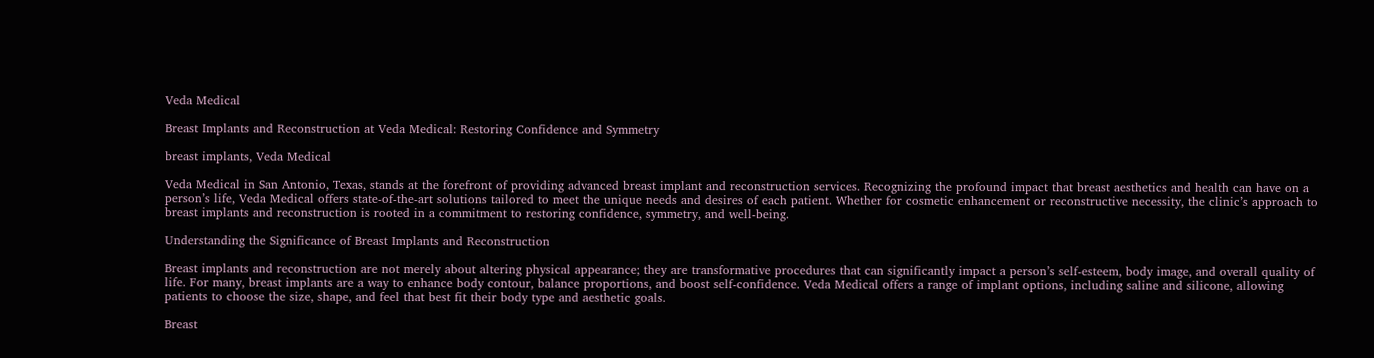Veda Medical

Breast Implants and Reconstruction at Veda Medical: Restoring Confidence and Symmetry

breast implants, Veda Medical

Veda Medical in San Antonio, Texas, stands at the forefront of providing advanced breast implant and reconstruction services. Recognizing the profound impact that breast aesthetics and health can have on a person’s life, Veda Medical offers state-of-the-art solutions tailored to meet the unique needs and desires of each patient. Whether for cosmetic enhancement or reconstructive necessity, the clinic’s approach to breast implants and reconstruction is rooted in a commitment to restoring confidence, symmetry, and well-being.

Understanding the Significance of Breast Implants and Reconstruction

Breast implants and reconstruction are not merely about altering physical appearance; they are transformative procedures that can significantly impact a person’s self-esteem, body image, and overall quality of life. For many, breast implants are a way to enhance body contour, balance proportions, and boost self-confidence. Veda Medical offers a range of implant options, including saline and silicone, allowing patients to choose the size, shape, and feel that best fit their body type and aesthetic goals.

Breast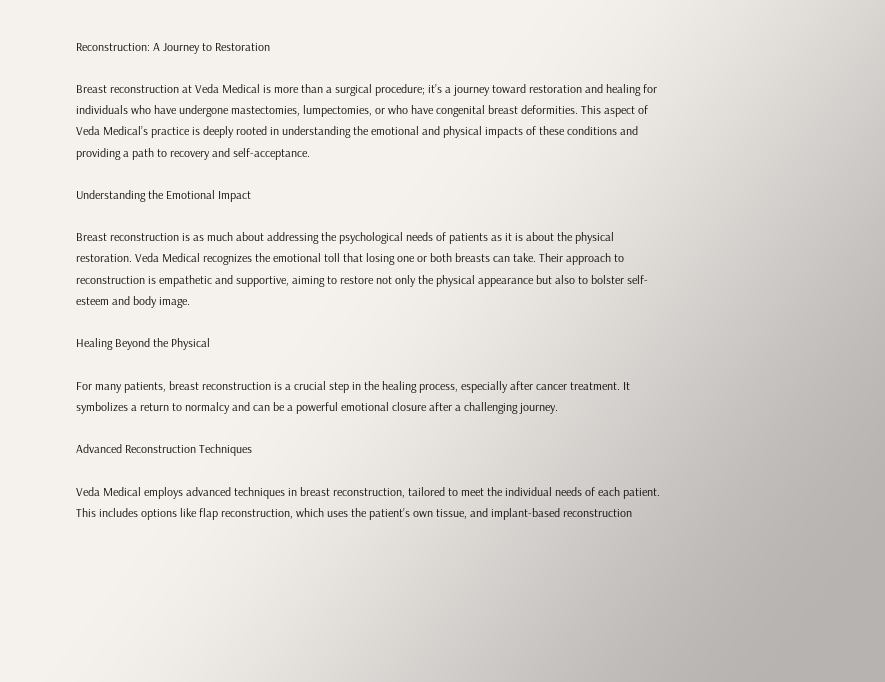Reconstruction: A Journey to Restoration

Breast reconstruction at Veda Medical is more than a surgical procedure; it’s a journey toward restoration and healing for individuals who have undergone mastectomies, lumpectomies, or who have congenital breast deformities. This aspect of Veda Medical’s practice is deeply rooted in understanding the emotional and physical impacts of these conditions and providing a path to recovery and self-acceptance.

Understanding the Emotional Impact

Breast reconstruction is as much about addressing the psychological needs of patients as it is about the physical restoration. Veda Medical recognizes the emotional toll that losing one or both breasts can take. Their approach to reconstruction is empathetic and supportive, aiming to restore not only the physical appearance but also to bolster self-esteem and body image.

Healing Beyond the Physical

For many patients, breast reconstruction is a crucial step in the healing process, especially after cancer treatment. It symbolizes a return to normalcy and can be a powerful emotional closure after a challenging journey.

Advanced Reconstruction Techniques

Veda Medical employs advanced techniques in breast reconstruction, tailored to meet the individual needs of each patient. This includes options like flap reconstruction, which uses the patient’s own tissue, and implant-based reconstruction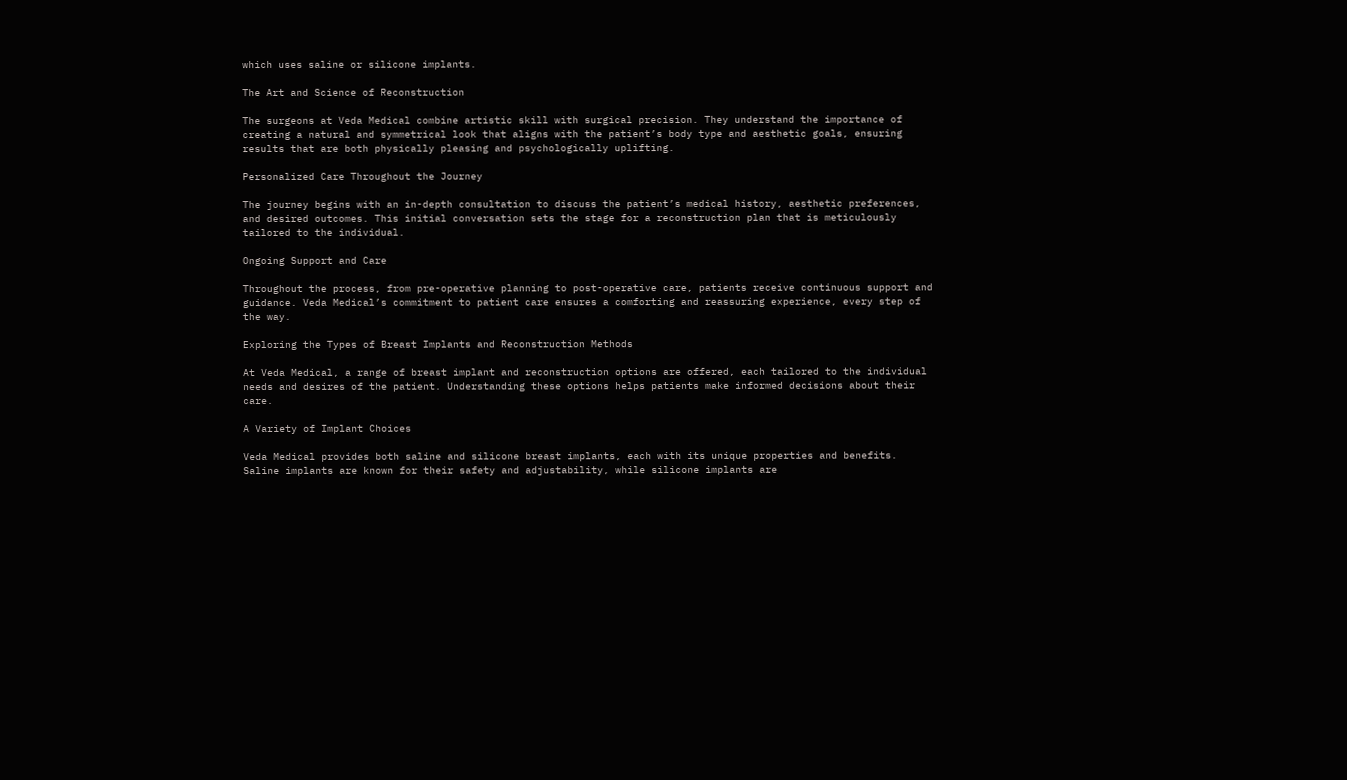which uses saline or silicone implants.

The Art and Science of Reconstruction

The surgeons at Veda Medical combine artistic skill with surgical precision. They understand the importance of creating a natural and symmetrical look that aligns with the patient’s body type and aesthetic goals, ensuring results that are both physically pleasing and psychologically uplifting.

Personalized Care Throughout the Journey

The journey begins with an in-depth consultation to discuss the patient’s medical history, aesthetic preferences, and desired outcomes. This initial conversation sets the stage for a reconstruction plan that is meticulously tailored to the individual.

Ongoing Support and Care

Throughout the process, from pre-operative planning to post-operative care, patients receive continuous support and guidance. Veda Medical’s commitment to patient care ensures a comforting and reassuring experience, every step of the way.

Exploring the Types of Breast Implants and Reconstruction Methods

At Veda Medical, a range of breast implant and reconstruction options are offered, each tailored to the individual needs and desires of the patient. Understanding these options helps patients make informed decisions about their care.

A Variety of Implant Choices

Veda Medical provides both saline and silicone breast implants, each with its unique properties and benefits. Saline implants are known for their safety and adjustability, while silicone implants are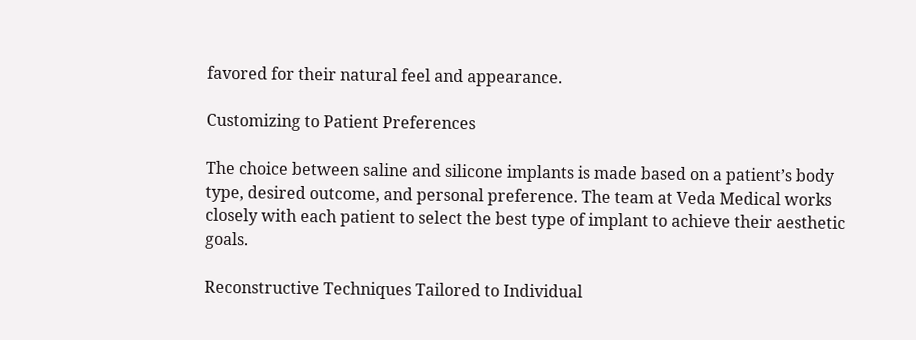favored for their natural feel and appearance.

Customizing to Patient Preferences

The choice between saline and silicone implants is made based on a patient’s body type, desired outcome, and personal preference. The team at Veda Medical works closely with each patient to select the best type of implant to achieve their aesthetic goals.

Reconstructive Techniques Tailored to Individual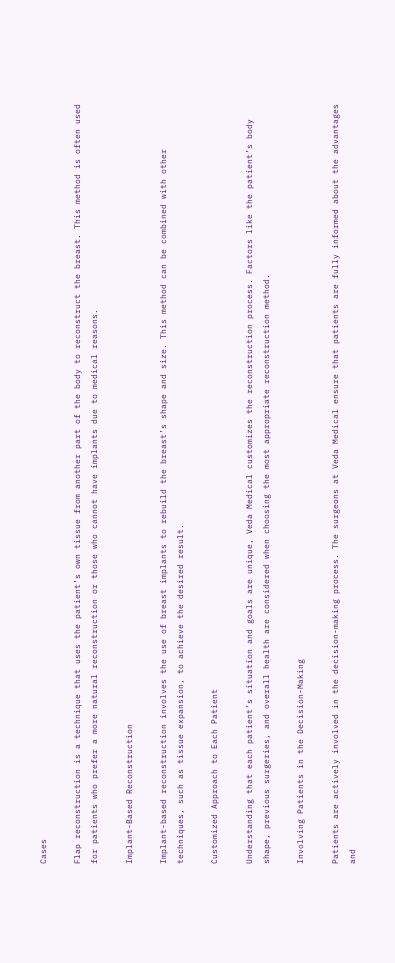Cases

Flap reconstruction is a technique that uses the patient’s own tissue from another part of the body to reconstruct the breast. This method is often used for patients who prefer a more natural reconstruction or those who cannot have implants due to medical reasons.

Implant-Based Reconstruction

Implant-based reconstruction involves the use of breast implants to rebuild the breast’s shape and size. This method can be combined with other techniques, such as tissue expansion, to achieve the desired result.

Customized Approach to Each Patient

Understanding that each patient’s situation and goals are unique, Veda Medical customizes the reconstruction process. Factors like the patient’s body shape, previous surgeries, and overall health are considered when choosing the most appropriate reconstruction method.

Involving Patients in the Decision-Making

Patients are actively involved in the decision-making process. The surgeons at Veda Medical ensure that patients are fully informed about the advantages and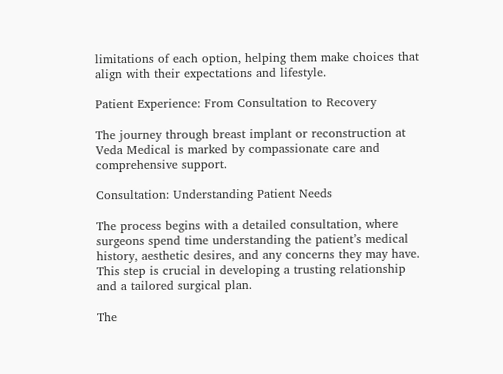limitations of each option, helping them make choices that align with their expectations and lifestyle.

Patient Experience: From Consultation to Recovery

The journey through breast implant or reconstruction at Veda Medical is marked by compassionate care and comprehensive support.

Consultation: Understanding Patient Needs

The process begins with a detailed consultation, where surgeons spend time understanding the patient’s medical history, aesthetic desires, and any concerns they may have. This step is crucial in developing a trusting relationship and a tailored surgical plan.

The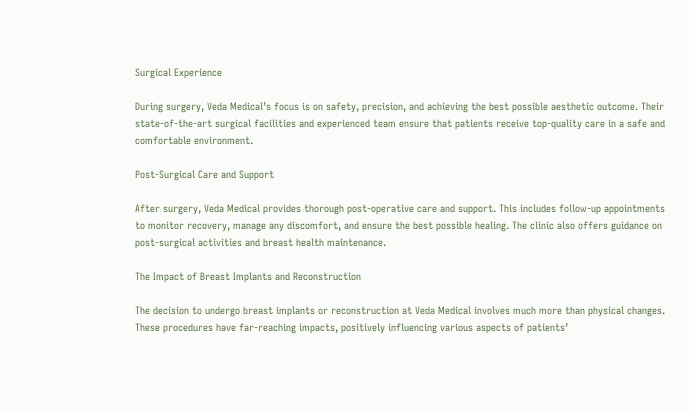Surgical Experience

During surgery, Veda Medical’s focus is on safety, precision, and achieving the best possible aesthetic outcome. Their state-of-the-art surgical facilities and experienced team ensure that patients receive top-quality care in a safe and comfortable environment.

Post-Surgical Care and Support

After surgery, Veda Medical provides thorough post-operative care and support. This includes follow-up appointments to monitor recovery, manage any discomfort, and ensure the best possible healing. The clinic also offers guidance on post-surgical activities and breast health maintenance.

The Impact of Breast Implants and Reconstruction

The decision to undergo breast implants or reconstruction at Veda Medical involves much more than physical changes. These procedures have far-reaching impacts, positively influencing various aspects of patients’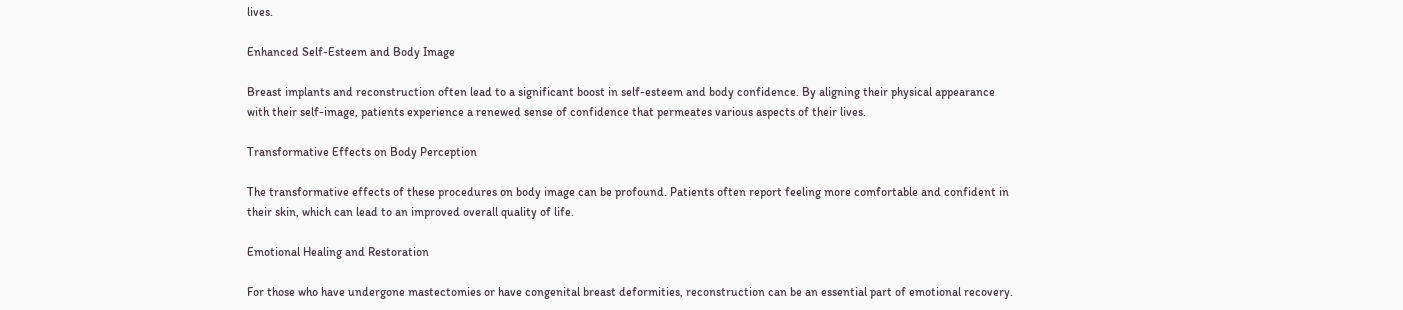lives.

Enhanced Self-Esteem and Body Image

Breast implants and reconstruction often lead to a significant boost in self-esteem and body confidence. By aligning their physical appearance with their self-image, patients experience a renewed sense of confidence that permeates various aspects of their lives.

Transformative Effects on Body Perception

The transformative effects of these procedures on body image can be profound. Patients often report feeling more comfortable and confident in their skin, which can lead to an improved overall quality of life.

Emotional Healing and Restoration

For those who have undergone mastectomies or have congenital breast deformities, reconstruction can be an essential part of emotional recovery.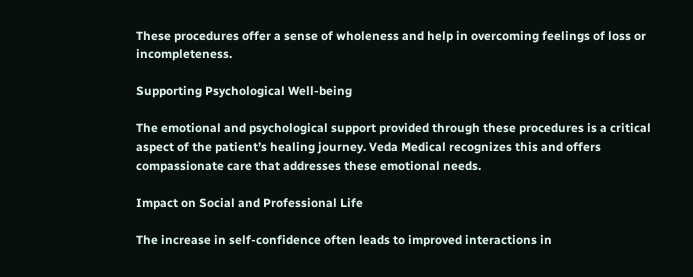These procedures offer a sense of wholeness and help in overcoming feelings of loss or incompleteness.

Supporting Psychological Well-being

The emotional and psychological support provided through these procedures is a critical aspect of the patient’s healing journey. Veda Medical recognizes this and offers compassionate care that addresses these emotional needs.

Impact on Social and Professional Life

The increase in self-confidence often leads to improved interactions in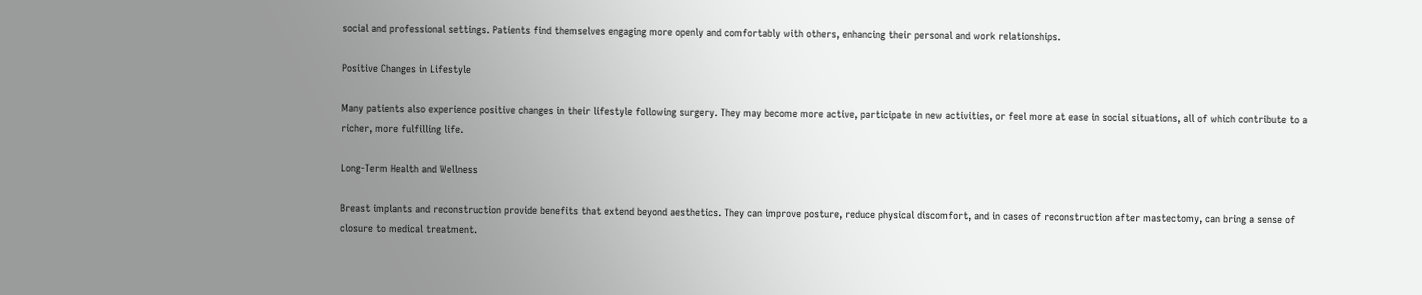social and professional settings. Patients find themselves engaging more openly and comfortably with others, enhancing their personal and work relationships.

Positive Changes in Lifestyle

Many patients also experience positive changes in their lifestyle following surgery. They may become more active, participate in new activities, or feel more at ease in social situations, all of which contribute to a richer, more fulfilling life.

Long-Term Health and Wellness

Breast implants and reconstruction provide benefits that extend beyond aesthetics. They can improve posture, reduce physical discomfort, and in cases of reconstruction after mastectomy, can bring a sense of closure to medical treatment.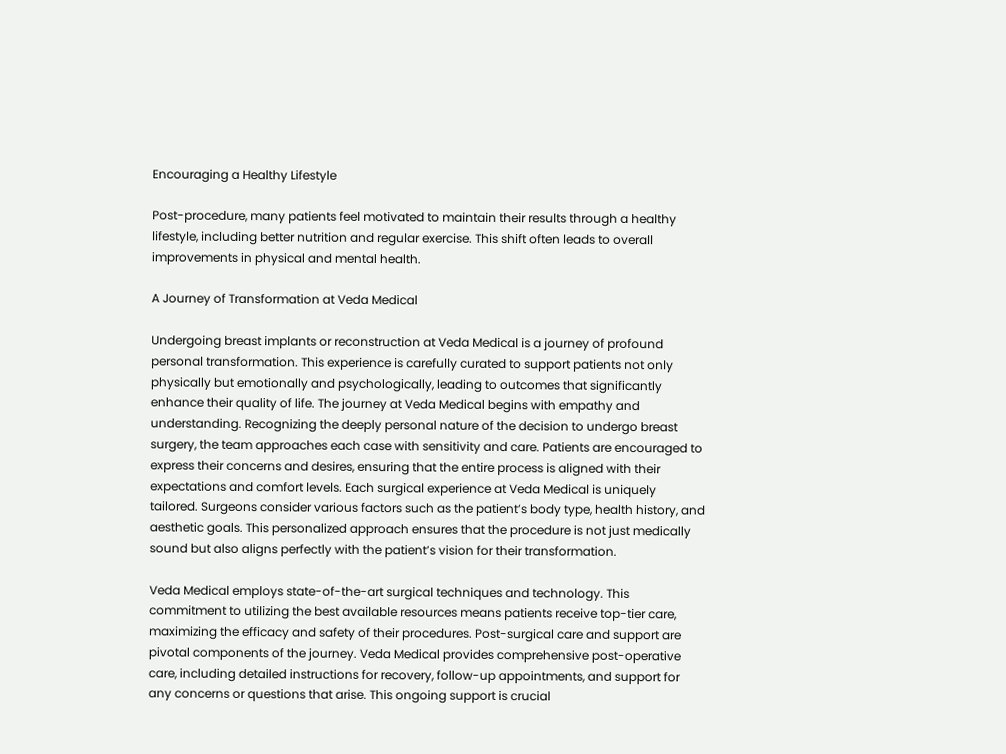Encouraging a Healthy Lifestyle

Post-procedure, many patients feel motivated to maintain their results through a healthy lifestyle, including better nutrition and regular exercise. This shift often leads to overall improvements in physical and mental health.

A Journey of Transformation at Veda Medical

Undergoing breast implants or reconstruction at Veda Medical is a journey of profound personal transformation. This experience is carefully curated to support patients not only physically but emotionally and psychologically, leading to outcomes that significantly enhance their quality of life. The journey at Veda Medical begins with empathy and understanding. Recognizing the deeply personal nature of the decision to undergo breast surgery, the team approaches each case with sensitivity and care. Patients are encouraged to express their concerns and desires, ensuring that the entire process is aligned with their expectations and comfort levels. Each surgical experience at Veda Medical is uniquely tailored. Surgeons consider various factors such as the patient’s body type, health history, and aesthetic goals. This personalized approach ensures that the procedure is not just medically sound but also aligns perfectly with the patient’s vision for their transformation.

Veda Medical employs state-of-the-art surgical techniques and technology. This commitment to utilizing the best available resources means patients receive top-tier care, maximizing the efficacy and safety of their procedures. Post-surgical care and support are pivotal components of the journey. Veda Medical provides comprehensive post-operative care, including detailed instructions for recovery, follow-up appointments, and support for any concerns or questions that arise. This ongoing support is crucial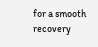for a smooth recovery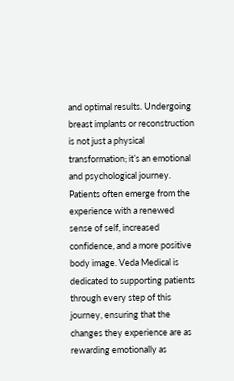and optimal results. Undergoing breast implants or reconstruction is not just a physical transformation; it’s an emotional and psychological journey. Patients often emerge from the experience with a renewed sense of self, increased confidence, and a more positive body image. Veda Medical is dedicated to supporting patients through every step of this journey, ensuring that the changes they experience are as rewarding emotionally as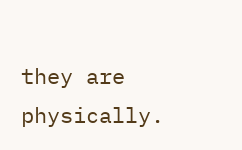they are physically.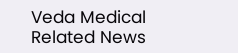Veda Medical Related News